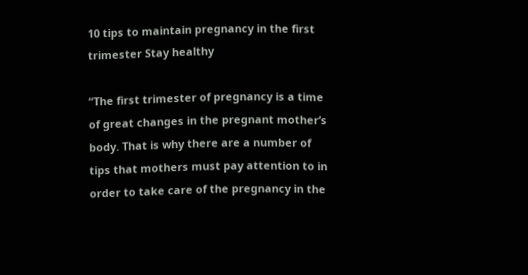10 tips to maintain pregnancy in the first trimester Stay healthy

“The first trimester of pregnancy is a time of great changes in the pregnant mother’s body. That is why there are a number of tips that mothers must pay attention to in order to take care of the pregnancy in the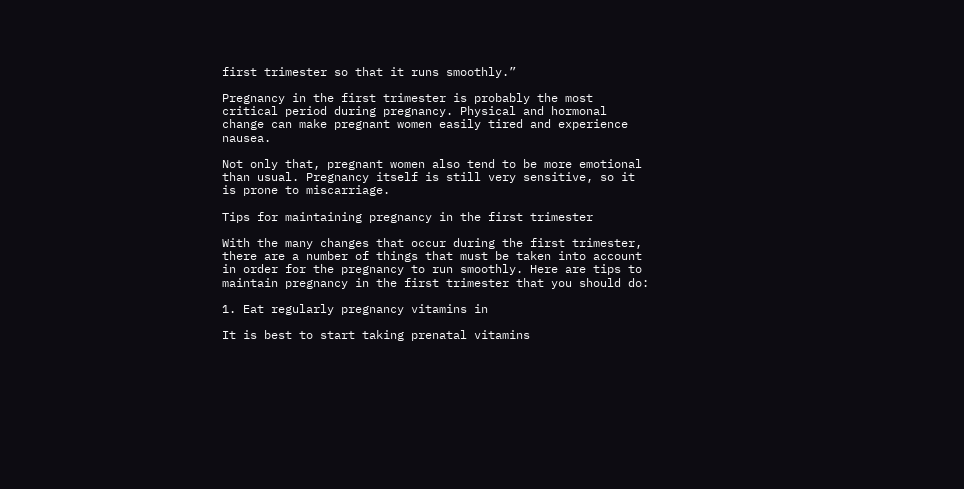first trimester so that it runs smoothly.”

Pregnancy in the first trimester is probably the most critical period during pregnancy. Physical and hormonal change can make pregnant women easily tired and experience nausea.

Not only that, pregnant women also tend to be more emotional than usual. Pregnancy itself is still very sensitive, so it is prone to miscarriage.

Tips for maintaining pregnancy in the first trimester

With the many changes that occur during the first trimester, there are a number of things that must be taken into account in order for the pregnancy to run smoothly. Here are tips to maintain pregnancy in the first trimester that you should do:

1. Eat regularly pregnancy vitamins in

It is best to start taking prenatal vitamins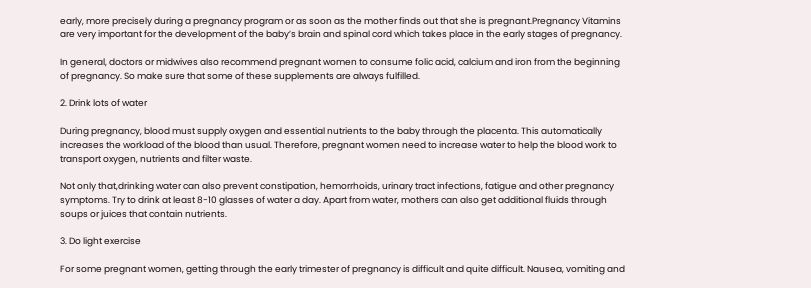early, more precisely during a pregnancy program or as soon as the mother finds out that she is pregnant.Pregnancy Vitamins are very important for the development of the baby’s brain and spinal cord which takes place in the early stages of pregnancy.

In general, doctors or midwives also recommend pregnant women to consume folic acid, calcium and iron from the beginning of pregnancy. So make sure that some of these supplements are always fulfilled.

2. Drink lots of water

During pregnancy, blood must supply oxygen and essential nutrients to the baby through the placenta. This automatically increases the workload of the blood than usual. Therefore, pregnant women need to increase water to help the blood work to transport oxygen, nutrients and filter waste.

Not only that,drinking water can also prevent constipation, hemorrhoids, urinary tract infections, fatigue and other pregnancy symptoms. Try to drink at least 8-10 glasses of water a day. Apart from water, mothers can also get additional fluids through soups or juices that contain nutrients.

3. Do light exercise

For some pregnant women, getting through the early trimester of pregnancy is difficult and quite difficult. Nausea, vomiting and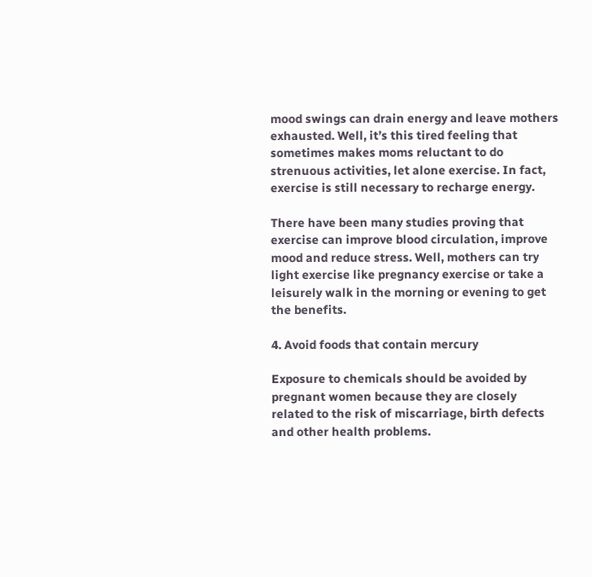mood swings can drain energy and leave mothers exhausted. Well, it’s this tired feeling that sometimes makes moms reluctant to do strenuous activities, let alone exercise. In fact, exercise is still necessary to recharge energy.

There have been many studies proving that exercise can improve blood circulation, improve mood and reduce stress. Well, mothers can try light exercise like pregnancy exercise or take a leisurely walk in the morning or evening to get the benefits.

4. Avoid foods that contain mercury

Exposure to chemicals should be avoided by pregnant women because they are closely related to the risk of miscarriage, birth defects and other health problems.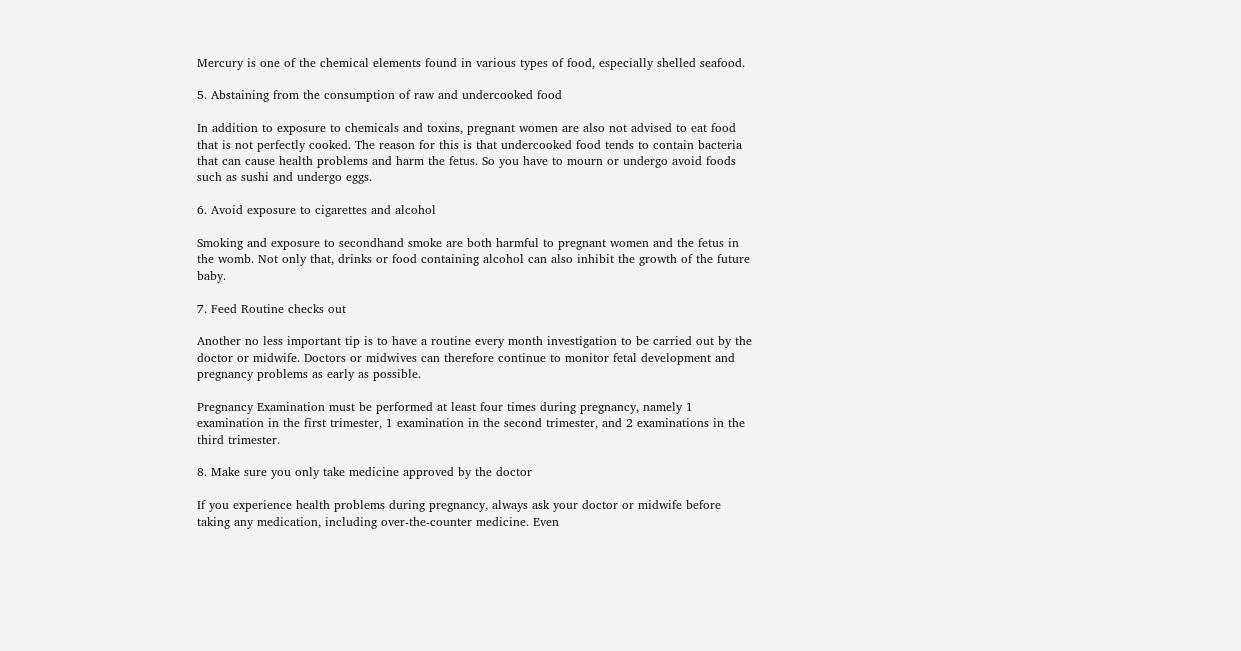Mercury is one of the chemical elements found in various types of food, especially shelled seafood.

5. Abstaining from the consumption of raw and undercooked food

In addition to exposure to chemicals and toxins, pregnant women are also not advised to eat food that is not perfectly cooked. The reason for this is that undercooked food tends to contain bacteria that can cause health problems and harm the fetus. So you have to mourn or undergo avoid foods such as sushi and undergo eggs.

6. Avoid exposure to cigarettes and alcohol

Smoking and exposure to secondhand smoke are both harmful to pregnant women and the fetus in the womb. Not only that, drinks or food containing alcohol can also inhibit the growth of the future baby.

7. Feed Routine checks out

Another no less important tip is to have a routine every month investigation to be carried out by the doctor or midwife. Doctors or midwives can therefore continue to monitor fetal development and pregnancy problems as early as possible.

Pregnancy Examination must be performed at least four times during pregnancy, namely 1 examination in the first trimester, 1 examination in the second trimester, and 2 examinations in the third trimester.

8. Make sure you only take medicine approved by the doctor

If you experience health problems during pregnancy, always ask your doctor or midwife before taking any medication, including over-the-counter medicine. Even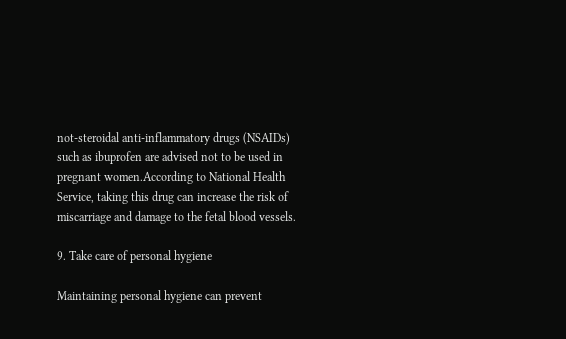not-steroidal anti-inflammatory drugs (NSAIDs) such as ibuprofen are advised not to be used in pregnant women.According to National Health Service, taking this drug can increase the risk of miscarriage and damage to the fetal blood vessels.

9. Take care of personal hygiene

Maintaining personal hygiene can prevent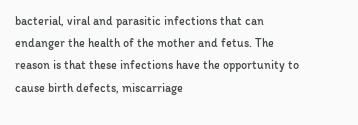bacterial, viral and parasitic infections that can endanger the health of the mother and fetus. The reason is that these infections have the opportunity to cause birth defects, miscarriage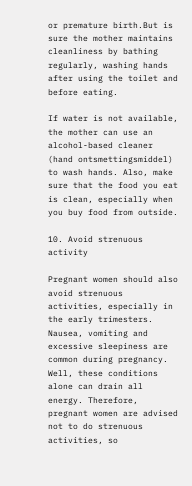or premature birth.But is sure the mother maintains cleanliness by bathing regularly, washing hands after using the toilet and before eating.

If water is not available, the mother can use an alcohol-based cleaner (hand ontsmettingsmiddel) to wash hands. Also, make sure that the food you eat is clean, especially when you buy food from outside.

10. Avoid strenuous activity

Pregnant women should also avoid strenuous activities, especially in the early trimesters. Nausea, vomiting and excessive sleepiness are common during pregnancy. Well, these conditions alone can drain all energy. Therefore, pregnant women are advised not to do strenuous activities, so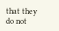that they do not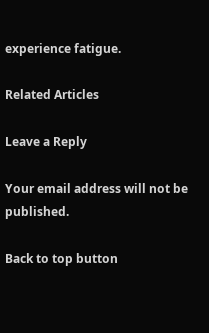experience fatigue.

Related Articles

Leave a Reply

Your email address will not be published.

Back to top button